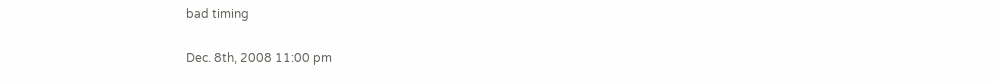bad timing

Dec. 8th, 2008 11:00 pm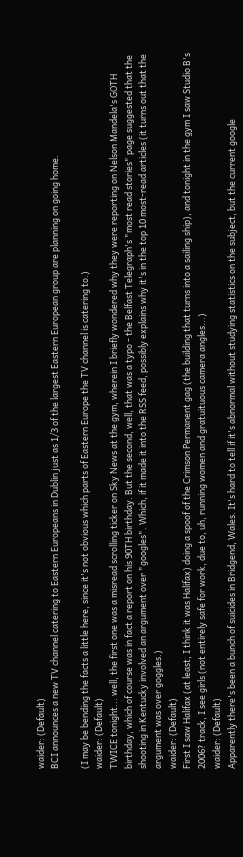waider: (Default)
BCI announces a new TV channel catering to Eastern Europeans in Dublin just as 1/3 of the largest Eastern European group are planning on going home.

(I may be bending the facts a little here, since it's not obvious which parts of Eastern Europe the TV channel is catering to.)
waider: (Default)
TWICE tonight... well, the first one was a misread scrolling ticker on Sky News at the gym, wherein I briefly wondered why they were reporting on Nelson Mandela's GOTH birthday, which of course was in fact a report on his 90TH birthday. But the second, well, that was a typo - the Belfast Telegraph's "most read stories" page suggested that the shooting in Kentucky involved an argument over "googles". Which, if it made it into the RSS feed, possibly explains why it's in the top 10 most-read articles (it turns out that the argument was over goggles.)
waider: (Default)
First I saw Halifax (at least, I think it was Halifax) doing a spoof of the Crimson Permanent gag (the building that turns into a sailing ship), and tonight in the gym I saw Studio B's 2006? track, I see girls (not entirely safe for work, due to, uh, running women and gratuituous camera angles...)
waider: (Default)
Apparently there's been a bunch of suicides in Bridgend, Wales. It's hard to tell if it's abnormal without studying statistics on the subject, but the current google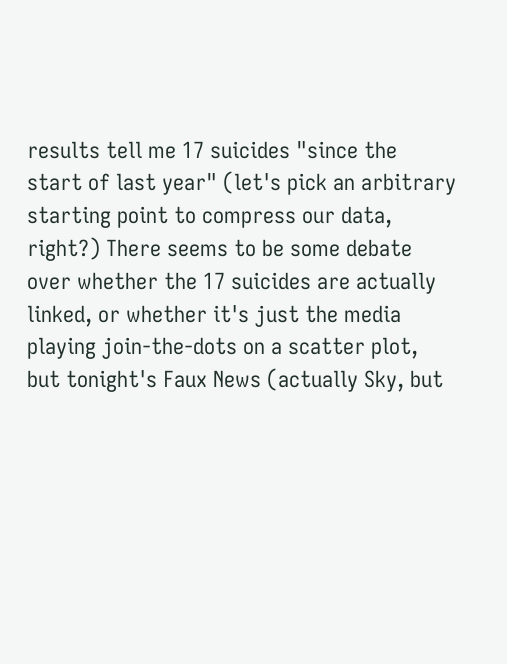results tell me 17 suicides "since the start of last year" (let's pick an arbitrary starting point to compress our data, right?) There seems to be some debate over whether the 17 suicides are actually linked, or whether it's just the media playing join-the-dots on a scatter plot, but tonight's Faux News (actually Sky, but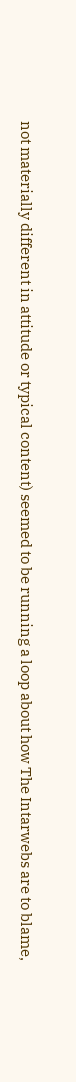not materially different in attitude or typical content) seemed to be running a loop about how The Intarwebs are to blame,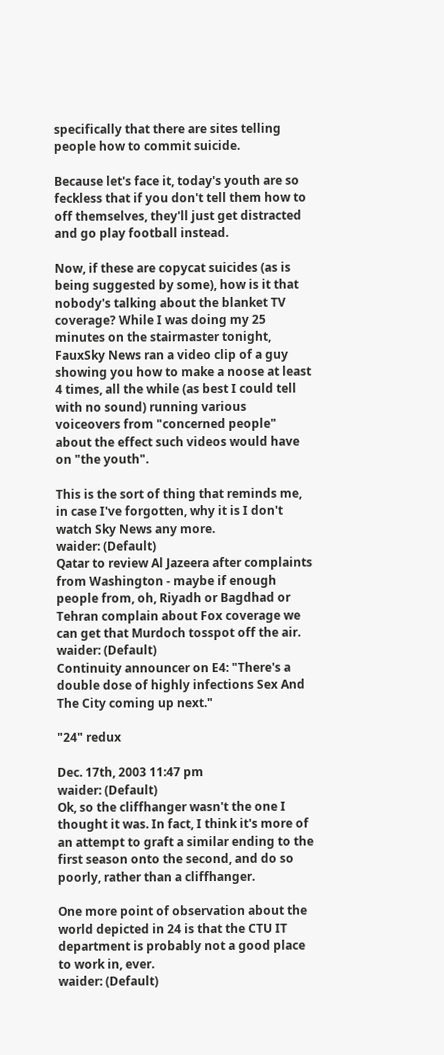specifically that there are sites telling people how to commit suicide.

Because let's face it, today's youth are so feckless that if you don't tell them how to off themselves, they'll just get distracted and go play football instead.

Now, if these are copycat suicides (as is being suggested by some), how is it that nobody's talking about the blanket TV coverage? While I was doing my 25 minutes on the stairmaster tonight, FauxSky News ran a video clip of a guy showing you how to make a noose at least 4 times, all the while (as best I could tell with no sound) running various voiceovers from "concerned people" about the effect such videos would have on "the youth".

This is the sort of thing that reminds me, in case I've forgotten, why it is I don't watch Sky News any more.
waider: (Default)
Qatar to review Al Jazeera after complaints from Washington - maybe if enough people from, oh, Riyadh or Bagdhad or Tehran complain about Fox coverage we can get that Murdoch tosspot off the air.
waider: (Default)
Continuity announcer on E4: "There's a double dose of highly infections Sex And The City coming up next."

"24" redux

Dec. 17th, 2003 11:47 pm
waider: (Default)
Ok, so the cliffhanger wasn't the one I thought it was. In fact, I think it's more of an attempt to graft a similar ending to the first season onto the second, and do so poorly, rather than a cliffhanger.

One more point of observation about the world depicted in 24 is that the CTU IT department is probably not a good place to work in, ever.
waider: (Default)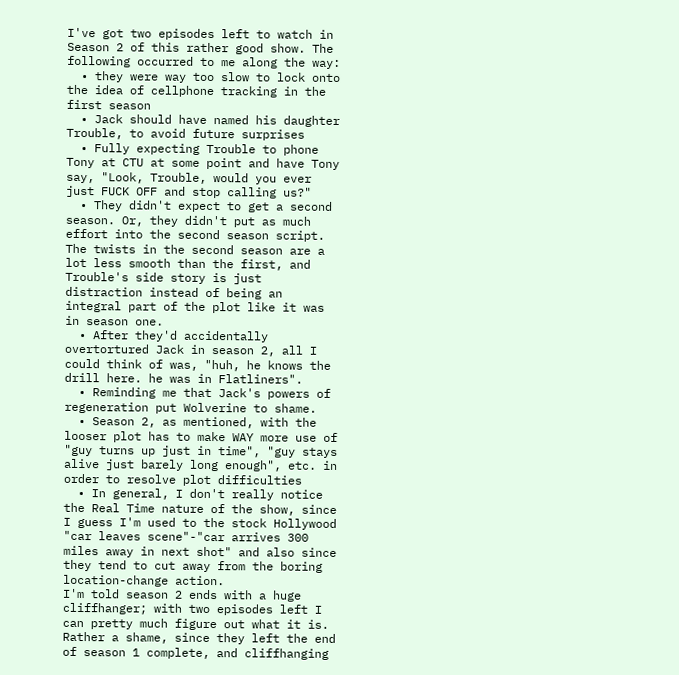I've got two episodes left to watch in Season 2 of this rather good show. The following occurred to me along the way:
  • they were way too slow to lock onto the idea of cellphone tracking in the first season
  • Jack should have named his daughter Trouble, to avoid future surprises
  • Fully expecting Trouble to phone Tony at CTU at some point and have Tony say, "Look, Trouble, would you ever just FUCK OFF and stop calling us?"
  • They didn't expect to get a second season. Or, they didn't put as much effort into the second season script. The twists in the second season are a lot less smooth than the first, and Trouble's side story is just distraction instead of being an integral part of the plot like it was in season one.
  • After they'd accidentally overtortured Jack in season 2, all I could think of was, "huh, he knows the drill here. he was in Flatliners".
  • Reminding me that Jack's powers of regeneration put Wolverine to shame.
  • Season 2, as mentioned, with the looser plot has to make WAY more use of "guy turns up just in time", "guy stays alive just barely long enough", etc. in order to resolve plot difficulties
  • In general, I don't really notice the Real Time nature of the show, since I guess I'm used to the stock Hollywood "car leaves scene"-"car arrives 300 miles away in next shot" and also since they tend to cut away from the boring location-change action.
I'm told season 2 ends with a huge cliffhanger; with two episodes left I can pretty much figure out what it is. Rather a shame, since they left the end of season 1 complete, and cliffhanging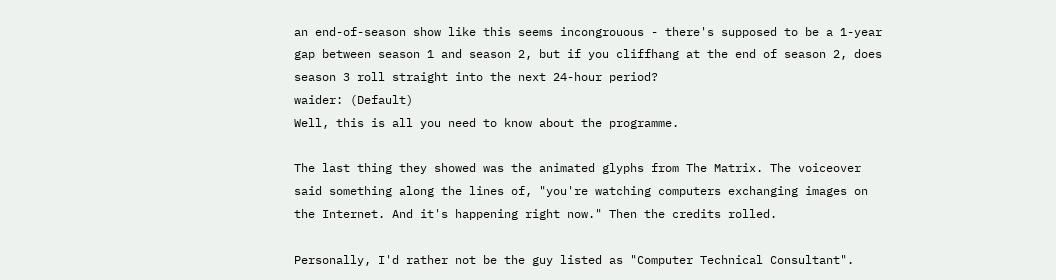an end-of-season show like this seems incongrouous - there's supposed to be a 1-year gap between season 1 and season 2, but if you cliffhang at the end of season 2, does season 3 roll straight into the next 24-hour period?
waider: (Default)
Well, this is all you need to know about the programme.

The last thing they showed was the animated glyphs from The Matrix. The voiceover said something along the lines of, "you're watching computers exchanging images on the Internet. And it's happening right now." Then the credits rolled.

Personally, I'd rather not be the guy listed as "Computer Technical Consultant".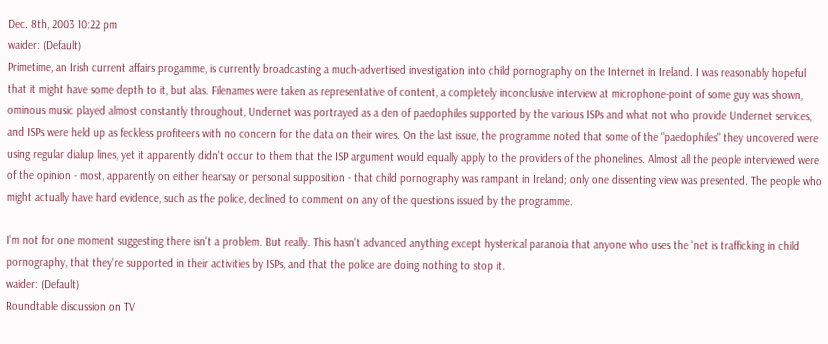Dec. 8th, 2003 10:22 pm
waider: (Default)
Primetime, an Irish current affairs progamme, is currently broadcasting a much-advertised investigation into child pornography on the Internet in Ireland. I was reasonably hopeful that it might have some depth to it, but alas. Filenames were taken as representative of content, a completely inconclusive interview at microphone-point of some guy was shown, ominous music played almost constantly throughout, Undernet was portrayed as a den of paedophiles supported by the various ISPs and what not who provide Undernet services, and ISPs were held up as feckless profiteers with no concern for the data on their wires. On the last issue, the programme noted that some of the "paedophiles" they uncovered were using regular dialup lines, yet it apparently didn't occur to them that the ISP argument would equally apply to the providers of the phonelines. Almost all the people interviewed were of the opinion - most, apparently on either hearsay or personal supposition - that child pornography was rampant in Ireland; only one dissenting view was presented. The people who might actually have hard evidence, such as the police, declined to comment on any of the questions issued by the programme.

I'm not for one moment suggesting there isn't a problem. But really. This hasn't advanced anything except hysterical paranoia that anyone who uses the 'net is trafficking in child pornography, that they're supported in their activities by ISPs, and that the police are doing nothing to stop it.
waider: (Default)
Roundtable discussion on TV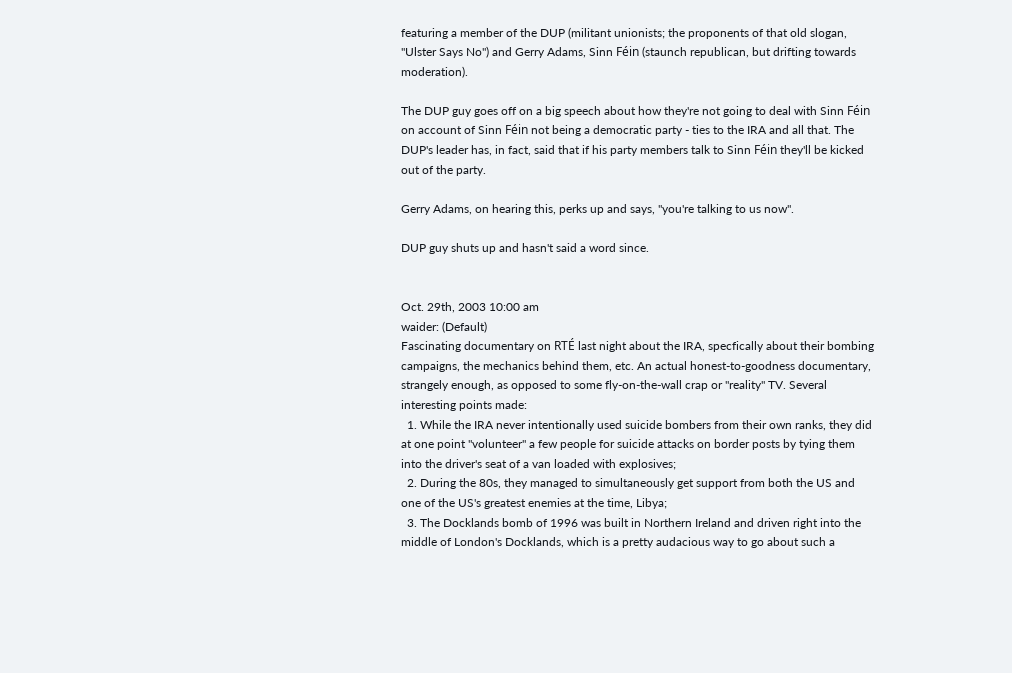featuring a member of the DUP (militant unionists; the proponents of that old slogan, "Ulster Says No") and Gerry Adams, Sinn Féin (staunch republican, but drifting towards moderation).

The DUP guy goes off on a big speech about how they're not going to deal with Sinn Féin on account of Sinn Féin not being a democratic party - ties to the IRA and all that. The DUP's leader has, in fact, said that if his party members talk to Sinn Féin they'll be kicked out of the party.

Gerry Adams, on hearing this, perks up and says, "you're talking to us now".

DUP guy shuts up and hasn't said a word since.


Oct. 29th, 2003 10:00 am
waider: (Default)
Fascinating documentary on RTÉ last night about the IRA, specfically about their bombing campaigns, the mechanics behind them, etc. An actual honest-to-goodness documentary, strangely enough, as opposed to some fly-on-the-wall crap or "reality" TV. Several interesting points made:
  1. While the IRA never intentionally used suicide bombers from their own ranks, they did at one point "volunteer" a few people for suicide attacks on border posts by tying them into the driver's seat of a van loaded with explosives;
  2. During the 80s, they managed to simultaneously get support from both the US and one of the US's greatest enemies at the time, Libya;
  3. The Docklands bomb of 1996 was built in Northern Ireland and driven right into the middle of London's Docklands, which is a pretty audacious way to go about such a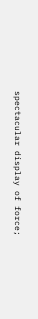spectacular display of force;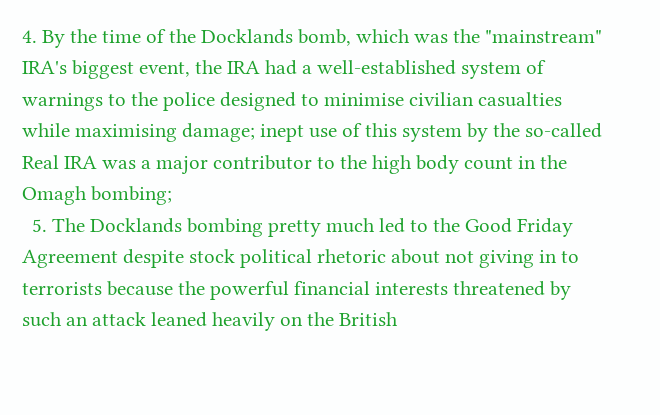4. By the time of the Docklands bomb, which was the "mainstream" IRA's biggest event, the IRA had a well-established system of warnings to the police designed to minimise civilian casualties while maximising damage; inept use of this system by the so-called Real IRA was a major contributor to the high body count in the Omagh bombing;
  5. The Docklands bombing pretty much led to the Good Friday Agreement despite stock political rhetoric about not giving in to terrorists because the powerful financial interests threatened by such an attack leaned heavily on the British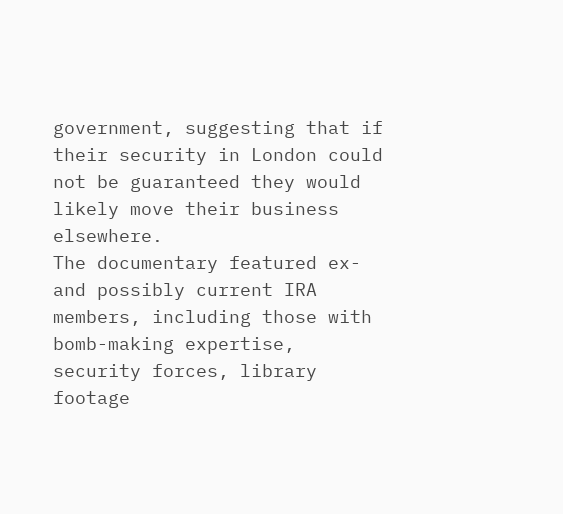government, suggesting that if their security in London could not be guaranteed they would likely move their business elsewhere.
The documentary featured ex- and possibly current IRA members, including those with bomb-making expertise, security forces, library footage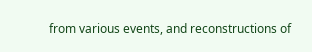from various events, and reconstructions of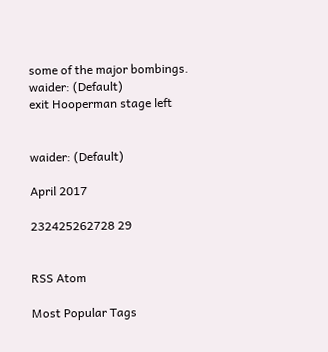some of the major bombings.
waider: (Default)
exit Hooperman stage left


waider: (Default)

April 2017

232425262728 29


RSS Atom

Most Popular Tags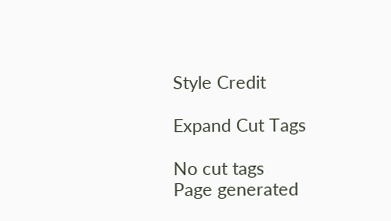Style Credit

Expand Cut Tags

No cut tags
Page generated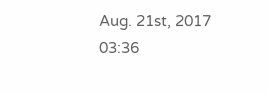Aug. 21st, 2017 03:36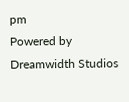pm
Powered by Dreamwidth Studios